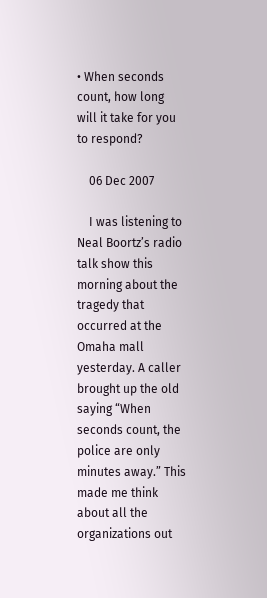• When seconds count, how long will it take for you to respond?

    06 Dec 2007

    I was listening to Neal Boortz’s radio talk show this morning about the tragedy that occurred at the Omaha mall yesterday. A caller brought up the old saying “When seconds count, the police are only minutes away.” This made me think about all the organizations out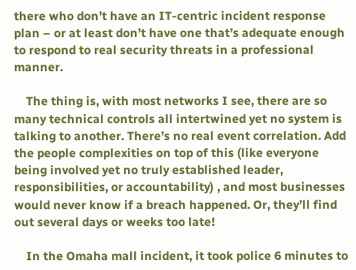there who don’t have an IT-centric incident response plan – or at least don’t have one that’s adequate enough to respond to real security threats in a professional manner.

    The thing is, with most networks I see, there are so many technical controls all intertwined yet no system is talking to another. There’s no real event correlation. Add the people complexities on top of this (like everyone being involved yet no truly established leader, responsibilities, or accountability) , and most businesses would never know if a breach happened. Or, they’ll find out several days or weeks too late!

    In the Omaha mall incident, it took police 6 minutes to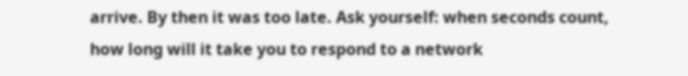arrive. By then it was too late. Ask yourself: when seconds count, how long will it take you to respond to a network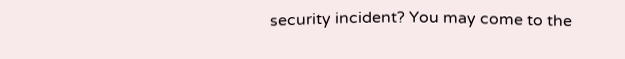security incident? You may come to the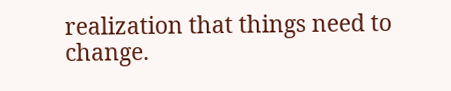realization that things need to change.